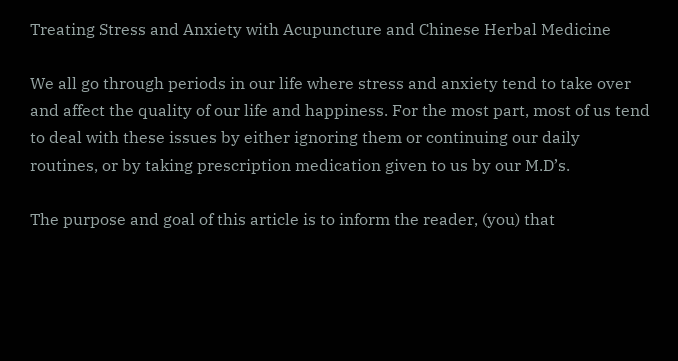Treating Stress and Anxiety with Acupuncture and Chinese Herbal Medicine

We all go through periods in our life where stress and anxiety tend to take over and affect the quality of our life and happiness. For the most part, most of us tend to deal with these issues by either ignoring them or continuing our daily routines, or by taking prescription medication given to us by our M.D’s.

The purpose and goal of this article is to inform the reader, (you) that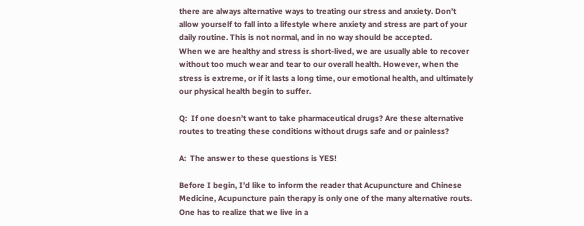there are always alternative ways to treating our stress and anxiety. Don’t allow yourself to fall into a lifestyle where anxiety and stress are part of your daily routine. This is not normal, and in no way should be accepted.
When we are healthy and stress is short-lived, we are usually able to recover without too much wear and tear to our overall health. However, when the stress is extreme, or if it lasts a long time, our emotional health, and ultimately our physical health begin to suffer.

Q:  If one doesn’t want to take pharmaceutical drugs? Are these alternative routes to treating these conditions without drugs safe and or painless?

A:  The answer to these questions is YES!

Before I begin, I’d like to inform the reader that Acupuncture and Chinese Medicine, Acupuncture pain therapy is only one of the many alternative routs. One has to realize that we live in a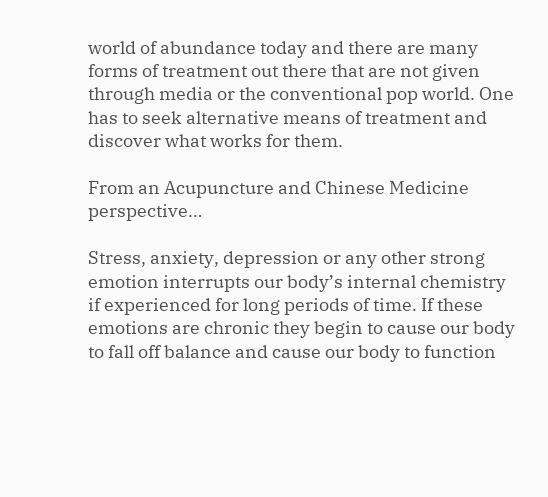world of abundance today and there are many forms of treatment out there that are not given through media or the conventional pop world. One has to seek alternative means of treatment and discover what works for them.

From an Acupuncture and Chinese Medicine perspective…

Stress, anxiety, depression or any other strong emotion interrupts our body’s internal chemistry if experienced for long periods of time. If these emotions are chronic they begin to cause our body to fall off balance and cause our body to function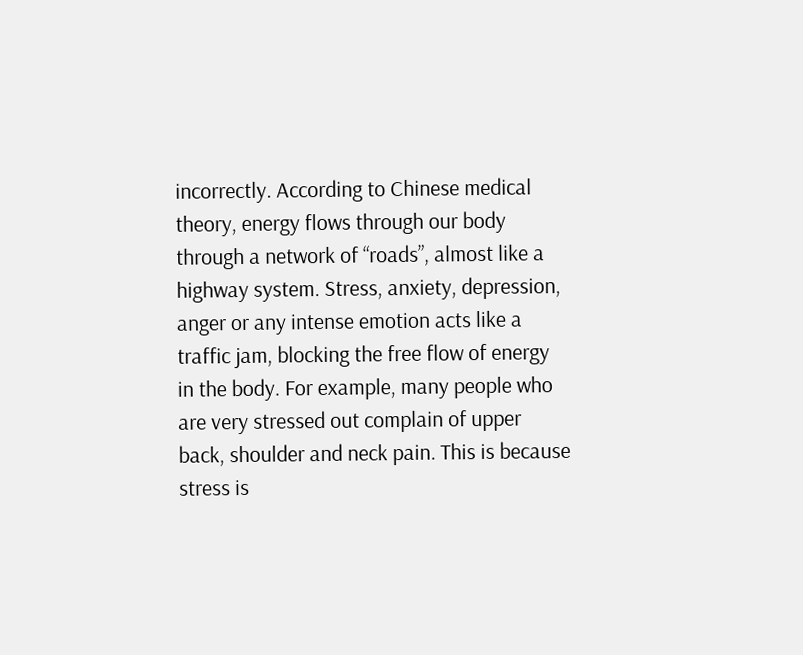incorrectly. According to Chinese medical theory, energy flows through our body through a network of “roads”, almost like a highway system. Stress, anxiety, depression, anger or any intense emotion acts like a traffic jam, blocking the free flow of energy in the body. For example, many people who are very stressed out complain of upper back, shoulder and neck pain. This is because stress is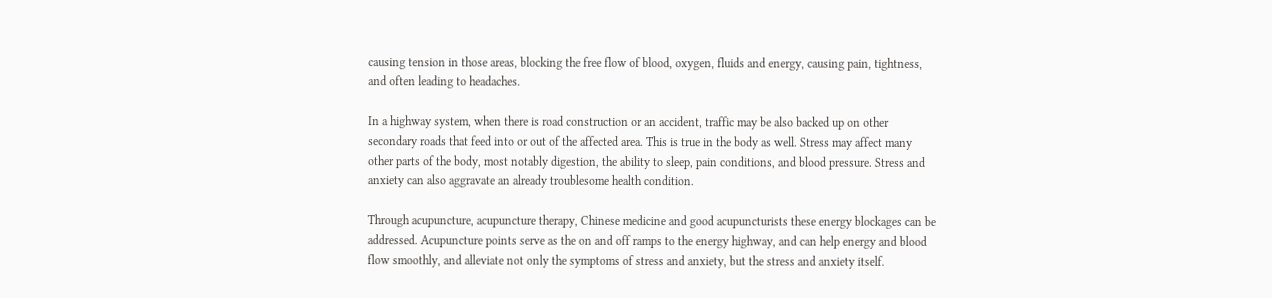causing tension in those areas, blocking the free flow of blood, oxygen, fluids and energy, causing pain, tightness, and often leading to headaches.

In a highway system, when there is road construction or an accident, traffic may be also backed up on other secondary roads that feed into or out of the affected area. This is true in the body as well. Stress may affect many other parts of the body, most notably digestion, the ability to sleep, pain conditions, and blood pressure. Stress and anxiety can also aggravate an already troublesome health condition.

Through acupuncture, acupuncture therapy, Chinese medicine and good acupuncturists these energy blockages can be addressed. Acupuncture points serve as the on and off ramps to the energy highway, and can help energy and blood flow smoothly, and alleviate not only the symptoms of stress and anxiety, but the stress and anxiety itself.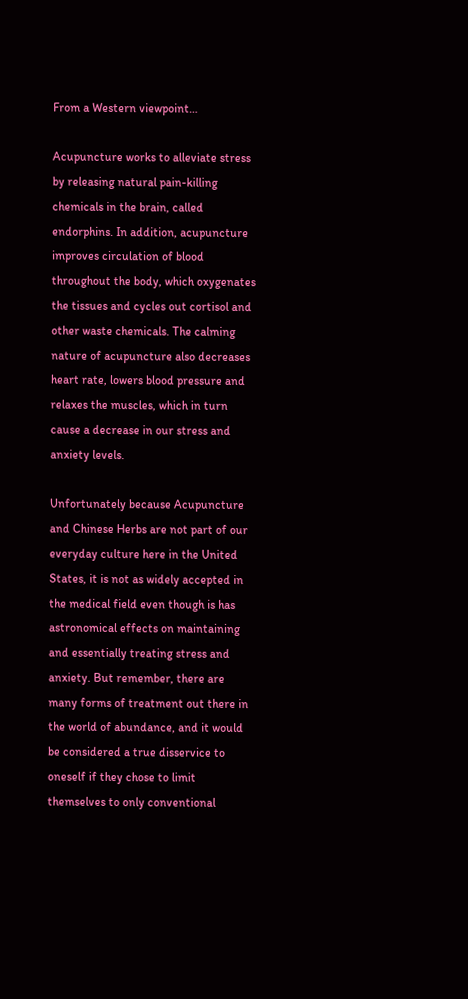From a Western viewpoint…

Acupuncture works to alleviate stress by releasing natural pain-killing chemicals in the brain, called endorphins. In addition, acupuncture improves circulation of blood throughout the body, which oxygenates the tissues and cycles out cortisol and other waste chemicals. The calming nature of acupuncture also decreases heart rate, lowers blood pressure and relaxes the muscles, which in turn cause a decrease in our stress and anxiety levels.

Unfortunately because Acupuncture and Chinese Herbs are not part of our everyday culture here in the United States, it is not as widely accepted in the medical field even though is has astronomical effects on maintaining and essentially treating stress and anxiety. But remember, there are many forms of treatment out there in the world of abundance, and it would be considered a true disservice to oneself if they chose to limit themselves to only conventional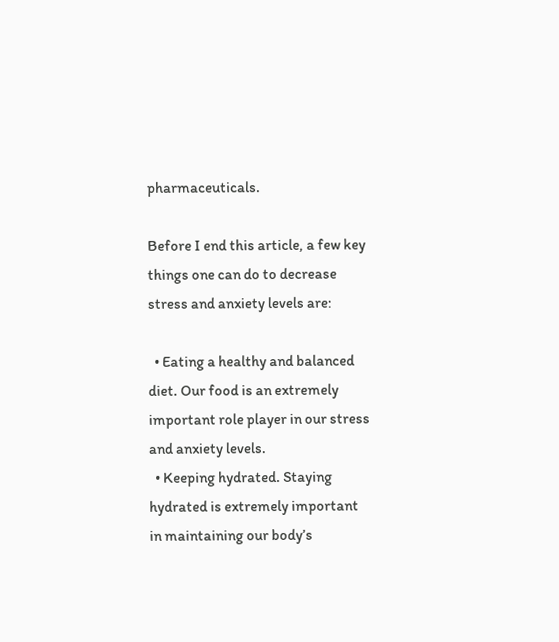pharmaceuticals.

Before I end this article, a few key things one can do to decrease stress and anxiety levels are:

  • Eating a healthy and balanced diet. Our food is an extremely important role player in our stress and anxiety levels.
  • Keeping hydrated. Staying hydrated is extremely important in maintaining our body’s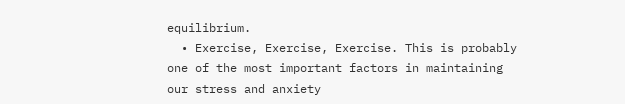equilibrium.
  • Exercise, Exercise, Exercise. This is probably one of the most important factors in maintaining our stress and anxiety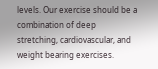levels. Our exercise should be a combination of deep stretching, cardiovascular, and weight bearing exercises.